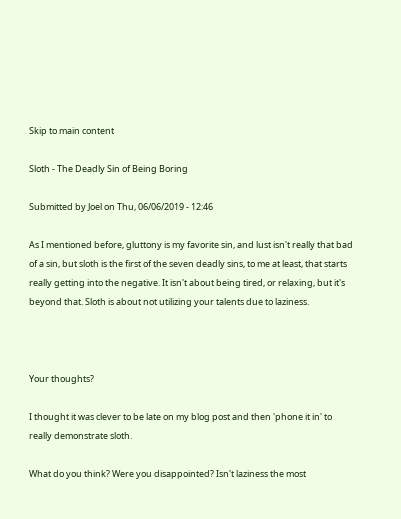Skip to main content

Sloth - The Deadly Sin of Being Boring

Submitted by Joel on Thu, 06/06/2019 - 12:46

As I mentioned before, gluttony is my favorite sin, and lust isn't really that bad of a sin, but sloth is the first of the seven deadly sins, to me at least, that starts really getting into the negative. It isn't about being tired, or relaxing, but it's beyond that. Sloth is about not utilizing your talents due to laziness.



Your thoughts?

I thought it was clever to be late on my blog post and then 'phone it in' to really demonstrate sloth.

What do you think? Were you disappointed? Isn't laziness the most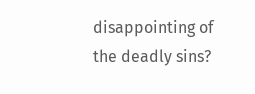disappointing of the deadly sins?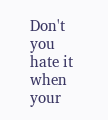Don't you hate it when your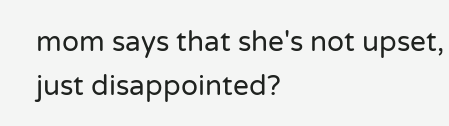mom says that she's not upset, just disappointed?